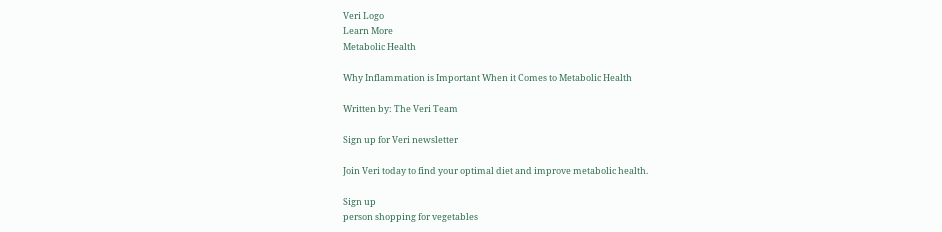Veri Logo
Learn More
Metabolic Health

Why Inflammation is Important When it Comes to Metabolic Health

Written by: The Veri Team

Sign up for Veri newsletter

Join Veri today to find your optimal diet and improve metabolic health.

Sign up
person shopping for vegetables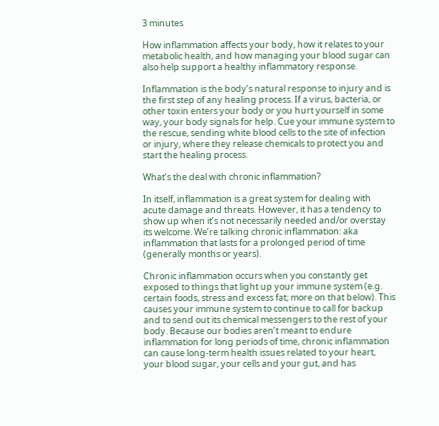3 minutes

How inflammation affects your body, how it relates to your metabolic health, and how managing your blood sugar can also help support a healthy inflammatory response.

Inflammation is the body’s natural response to injury and is the first step of any healing process. If a virus, bacteria, or other toxin enters your body or you hurt yourself in some way, your body signals for help. Cue your immune system to the rescue, sending white blood cells to the site of infection or injury, where they release chemicals to protect you and start the healing process.

What’s the deal with chronic inflammation?

In itself, inflammation is a great system for dealing with acute damage and threats. However, it has a tendency to show up when it’s not necessarily needed and/or overstay its welcome. We’re talking chronic inflammation: aka inflammation that lasts for a prolonged period of time (generally months or years).

Chronic inflammation occurs when you constantly get exposed to things that light up your immune system (e.g. certain foods, stress and excess fat; more on that below). This causes your immune system to continue to call for backup and to send out its chemical messengers to the rest of your body. Because our bodies aren’t meant to endure inflammation for long periods of time, chronic inflammation can cause long-term health issues related to your heart, your blood sugar, your cells and your gut, and has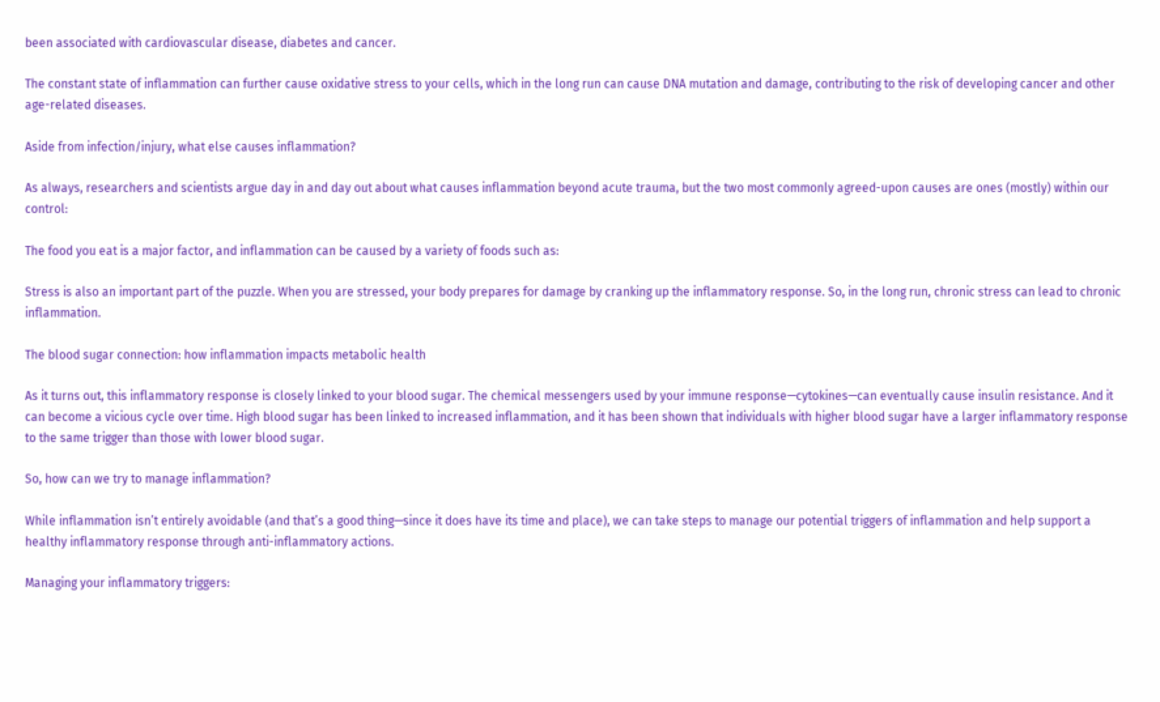been associated with cardiovascular disease, diabetes and cancer.

The constant state of inflammation can further cause oxidative stress to your cells, which in the long run can cause DNA mutation and damage, contributing to the risk of developing cancer and other age-related diseases.

Aside from infection/injury, what else causes inflammation?

As always, researchers and scientists argue day in and day out about what causes inflammation beyond acute trauma, but the two most commonly agreed-upon causes are ones (mostly) within our control:

The food you eat is a major factor, and inflammation can be caused by a variety of foods such as:

Stress is also an important part of the puzzle. When you are stressed, your body prepares for damage by cranking up the inflammatory response. So, in the long run, chronic stress can lead to chronic inflammation.

The blood sugar connection: how inflammation impacts metabolic health

As it turns out, this inflammatory response is closely linked to your blood sugar. The chemical messengers used by your immune response—cytokines—can eventually cause insulin resistance. And it can become a vicious cycle over time. High blood sugar has been linked to increased inflammation, and it has been shown that individuals with higher blood sugar have a larger inflammatory response to the same trigger than those with lower blood sugar.

So, how can we try to manage inflammation?

While inflammation isn’t entirely avoidable (and that’s a good thing—since it does have its time and place), we can take steps to manage our potential triggers of inflammation and help support a healthy inflammatory response through anti-inflammatory actions.

Managing your inflammatory triggers: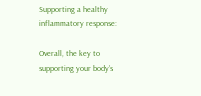Supporting a healthy inflammatory response:

Overall, the key to supporting your body’s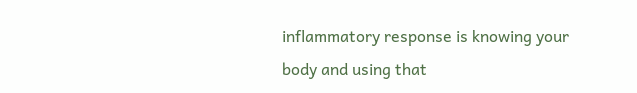inflammatory response is knowing your body and using that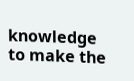knowledge to make the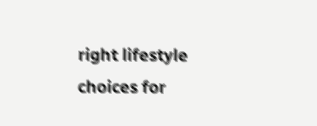right lifestyle choices for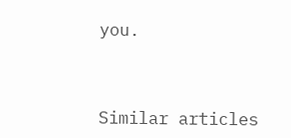you.



Similar articles